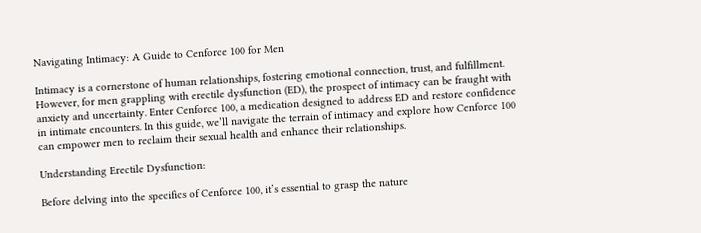Navigating Intimacy: A Guide to Cenforce 100 for Men

Intimacy is a cornerstone of human relationships, fostering emotional connection, trust, and fulfillment. However, for men grappling with erectile dysfunction (ED), the prospect of intimacy can be fraught with anxiety and uncertainty. Enter Cenforce 100, a medication designed to address ED and restore confidence in intimate encounters. In this guide, we’ll navigate the terrain of intimacy and explore how Cenforce 100 can empower men to reclaim their sexual health and enhance their relationships.

Understanding Erectile Dysfunction:

Before delving into the specifics of Cenforce 100, it’s essential to grasp the nature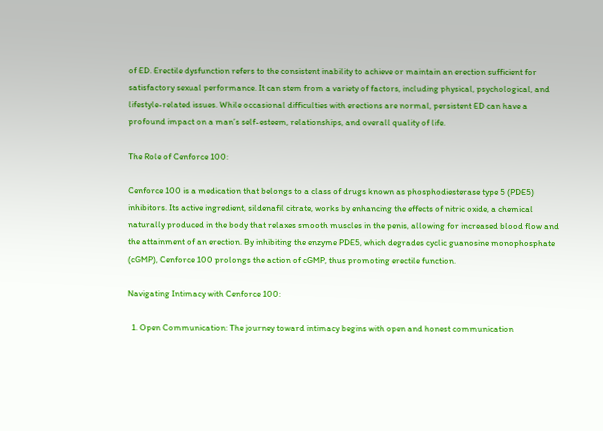of ED. Erectile dysfunction refers to the consistent inability to achieve or maintain an erection sufficient for satisfactory sexual performance. It can stem from a variety of factors, including physical, psychological, and lifestyle-related issues. While occasional difficulties with erections are normal, persistent ED can have a profound impact on a man’s self-esteem, relationships, and overall quality of life.

The Role of Cenforce 100:

Cenforce 100 is a medication that belongs to a class of drugs known as phosphodiesterase type 5 (PDE5) inhibitors. Its active ingredient, sildenafil citrate, works by enhancing the effects of nitric oxide, a chemical naturally produced in the body that relaxes smooth muscles in the penis, allowing for increased blood flow and the attainment of an erection. By inhibiting the enzyme PDE5, which degrades cyclic guanosine monophosphate (cGMP), Cenforce 100 prolongs the action of cGMP, thus promoting erectile function.

Navigating Intimacy with Cenforce 100:

  1. Open Communication: The journey toward intimacy begins with open and honest communication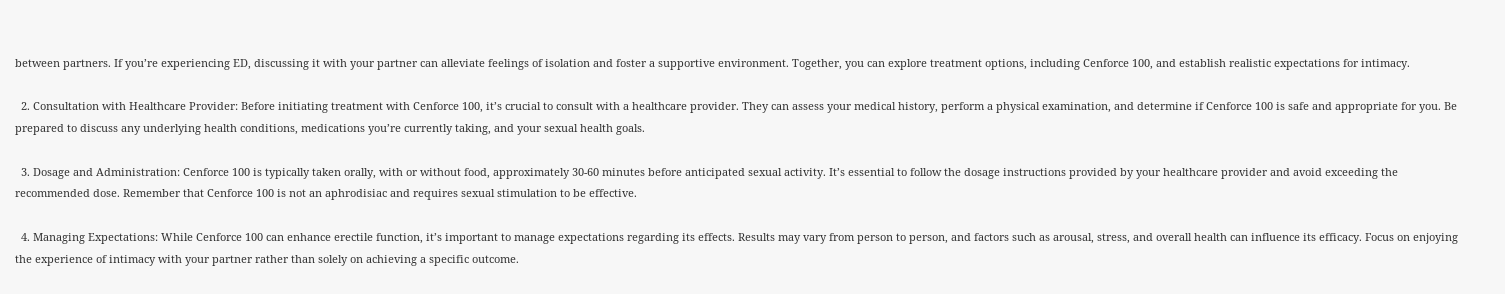between partners. If you’re experiencing ED, discussing it with your partner can alleviate feelings of isolation and foster a supportive environment. Together, you can explore treatment options, including Cenforce 100, and establish realistic expectations for intimacy.

  2. Consultation with Healthcare Provider: Before initiating treatment with Cenforce 100, it’s crucial to consult with a healthcare provider. They can assess your medical history, perform a physical examination, and determine if Cenforce 100 is safe and appropriate for you. Be prepared to discuss any underlying health conditions, medications you’re currently taking, and your sexual health goals.

  3. Dosage and Administration: Cenforce 100 is typically taken orally, with or without food, approximately 30-60 minutes before anticipated sexual activity. It’s essential to follow the dosage instructions provided by your healthcare provider and avoid exceeding the recommended dose. Remember that Cenforce 100 is not an aphrodisiac and requires sexual stimulation to be effective.

  4. Managing Expectations: While Cenforce 100 can enhance erectile function, it’s important to manage expectations regarding its effects. Results may vary from person to person, and factors such as arousal, stress, and overall health can influence its efficacy. Focus on enjoying the experience of intimacy with your partner rather than solely on achieving a specific outcome.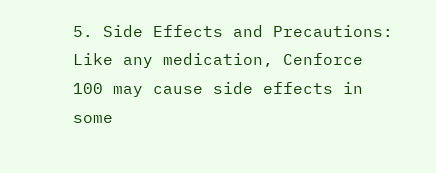5. Side Effects and Precautions: Like any medication, Cenforce 100 may cause side effects in some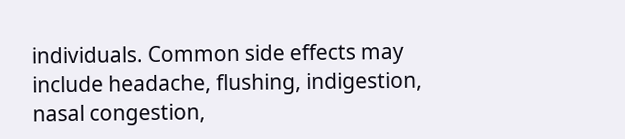individuals. Common side effects may include headache, flushing, indigestion, nasal congestion,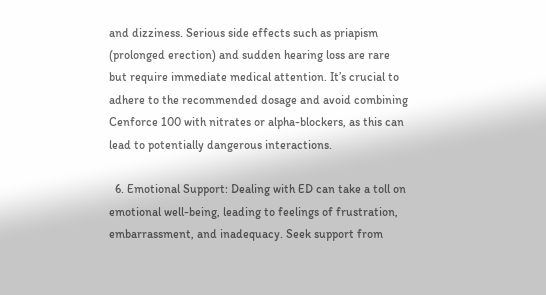and dizziness. Serious side effects such as priapism (prolonged erection) and sudden hearing loss are rare but require immediate medical attention. It’s crucial to adhere to the recommended dosage and avoid combining Cenforce 100 with nitrates or alpha-blockers, as this can lead to potentially dangerous interactions.

  6. Emotional Support: Dealing with ED can take a toll on emotional well-being, leading to feelings of frustration, embarrassment, and inadequacy. Seek support from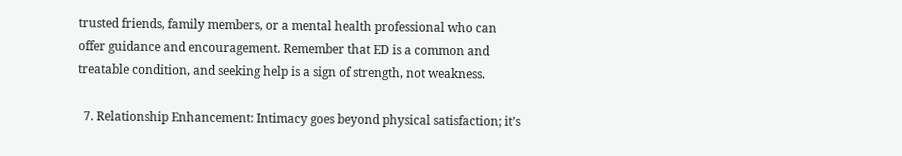trusted friends, family members, or a mental health professional who can offer guidance and encouragement. Remember that ED is a common and treatable condition, and seeking help is a sign of strength, not weakness.

  7. Relationship Enhancement: Intimacy goes beyond physical satisfaction; it’s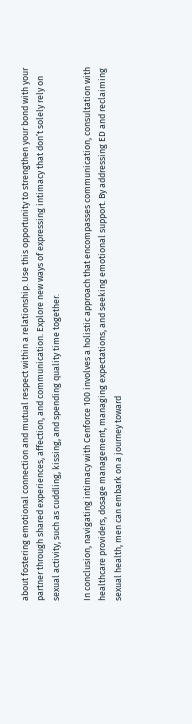about fostering emotional connection and mutual respect within a relationship. Use this opportunity to strengthen your bond with your partner through shared experiences, affection, and communication. Explore new ways of expressing intimacy that don’t solely rely on sexual activity, such as cuddling, kissing, and spending quality time together.

In conclusion, navigating intimacy with Cenforce 100 involves a holistic approach that encompasses communication, consultation with healthcare providers, dosage management, managing expectations, and seeking emotional support. By addressing ED and reclaiming sexual health, men can embark on a journey toward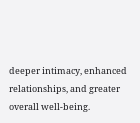deeper intimacy, enhanced relationships, and greater overall well-being.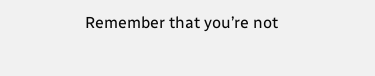Remember that you’re not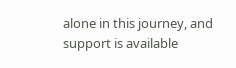alone in this journey, and support is available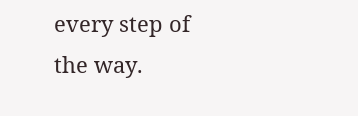every step of the way.